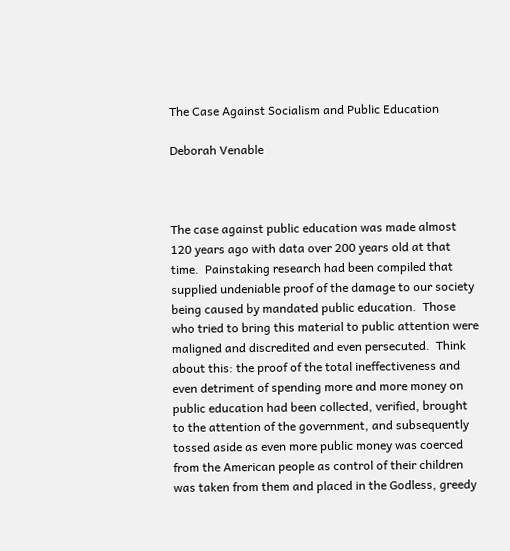The Case Against Socialism and Public Education

Deborah Venable



The case against public education was made almost 120 years ago with data over 200 years old at that time.  Painstaking research had been compiled that supplied undeniable proof of the damage to our society being caused by mandated public education.  Those who tried to bring this material to public attention were maligned and discredited and even persecuted.  Think about this: the proof of the total ineffectiveness and even detriment of spending more and more money on public education had been collected, verified, brought to the attention of the government, and subsequently tossed aside as even more public money was coerced from the American people as control of their children was taken from them and placed in the Godless, greedy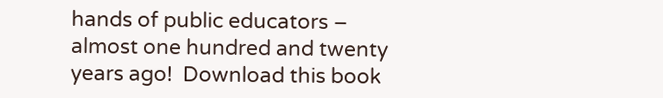hands of public educators – almost one hundred and twenty years ago!  Download this book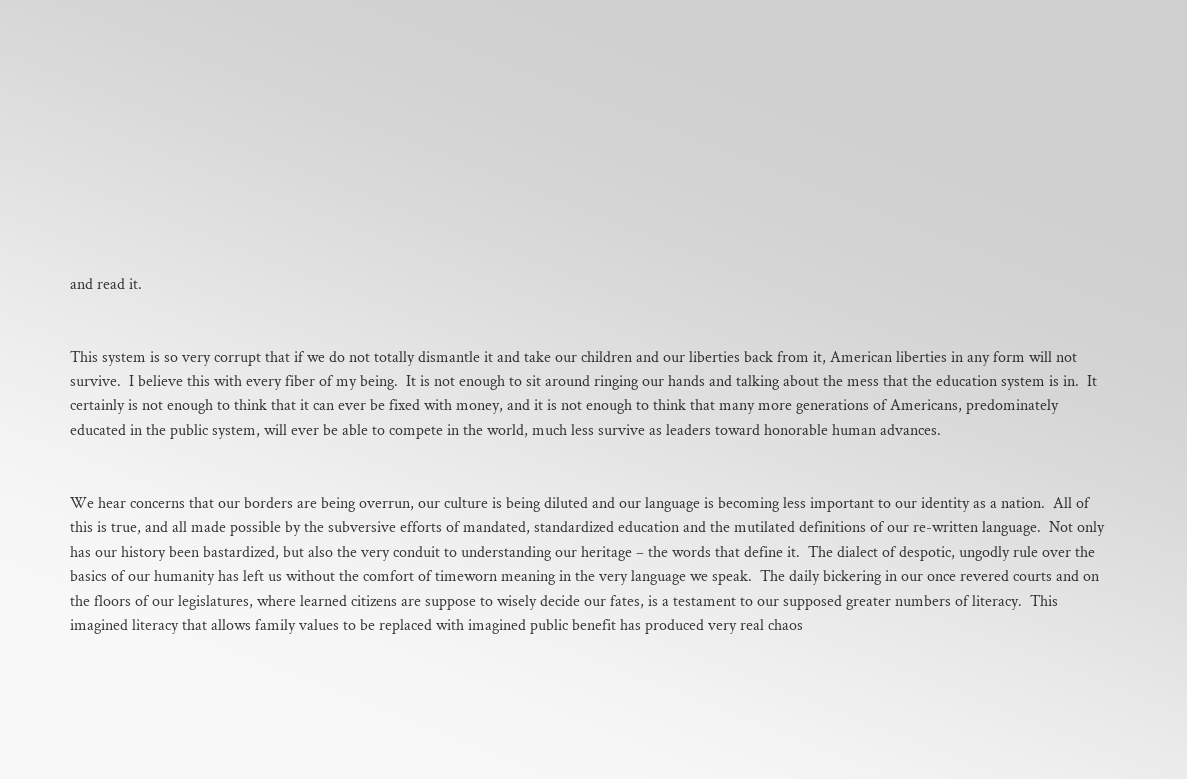and read it.


This system is so very corrupt that if we do not totally dismantle it and take our children and our liberties back from it, American liberties in any form will not survive.  I believe this with every fiber of my being.  It is not enough to sit around ringing our hands and talking about the mess that the education system is in.  It certainly is not enough to think that it can ever be fixed with money, and it is not enough to think that many more generations of Americans, predominately educated in the public system, will ever be able to compete in the world, much less survive as leaders toward honorable human advances.


We hear concerns that our borders are being overrun, our culture is being diluted and our language is becoming less important to our identity as a nation.  All of this is true, and all made possible by the subversive efforts of mandated, standardized education and the mutilated definitions of our re-written language.  Not only has our history been bastardized, but also the very conduit to understanding our heritage – the words that define it.  The dialect of despotic, ungodly rule over the basics of our humanity has left us without the comfort of timeworn meaning in the very language we speak.  The daily bickering in our once revered courts and on the floors of our legislatures, where learned citizens are suppose to wisely decide our fates, is a testament to our supposed greater numbers of literacy.  This imagined literacy that allows family values to be replaced with imagined public benefit has produced very real chaos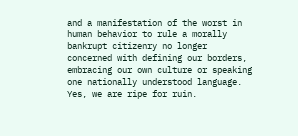and a manifestation of the worst in human behavior to rule a morally bankrupt citizenry no longer concerned with defining our borders, embracing our own culture or speaking one nationally understood language.  Yes, we are ripe for ruin.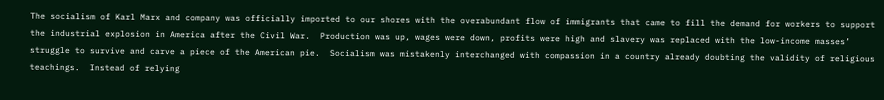The socialism of Karl Marx and company was officially imported to our shores with the overabundant flow of immigrants that came to fill the demand for workers to support the industrial explosion in America after the Civil War.  Production was up, wages were down, profits were high and slavery was replaced with the low-income masses’ struggle to survive and carve a piece of the American pie.  Socialism was mistakenly interchanged with compassion in a country already doubting the validity of religious teachings.  Instead of relying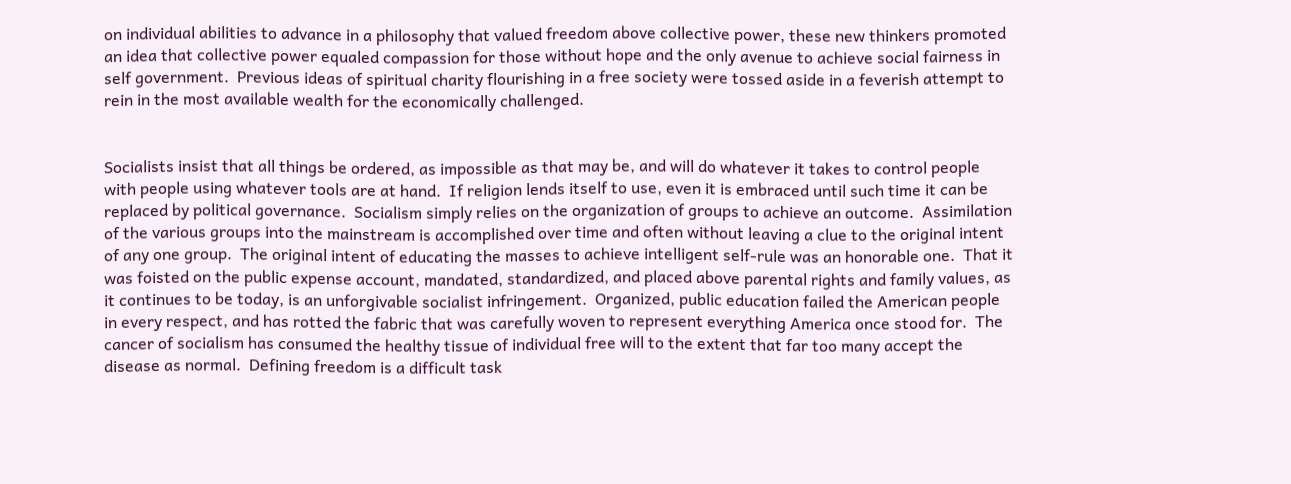on individual abilities to advance in a philosophy that valued freedom above collective power, these new thinkers promoted an idea that collective power equaled compassion for those without hope and the only avenue to achieve social fairness in self government.  Previous ideas of spiritual charity flourishing in a free society were tossed aside in a feverish attempt to rein in the most available wealth for the economically challenged.


Socialists insist that all things be ordered, as impossible as that may be, and will do whatever it takes to control people with people using whatever tools are at hand.  If religion lends itself to use, even it is embraced until such time it can be replaced by political governance.  Socialism simply relies on the organization of groups to achieve an outcome.  Assimilation of the various groups into the mainstream is accomplished over time and often without leaving a clue to the original intent of any one group.  The original intent of educating the masses to achieve intelligent self-rule was an honorable one.  That it was foisted on the public expense account, mandated, standardized, and placed above parental rights and family values, as it continues to be today, is an unforgivable socialist infringement.  Organized, public education failed the American people in every respect, and has rotted the fabric that was carefully woven to represent everything America once stood for.  The cancer of socialism has consumed the healthy tissue of individual free will to the extent that far too many accept the disease as normal.  Defining freedom is a difficult task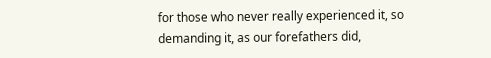for those who never really experienced it, so demanding it, as our forefathers did,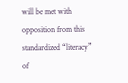will be met with opposition from this standardized “literacy” of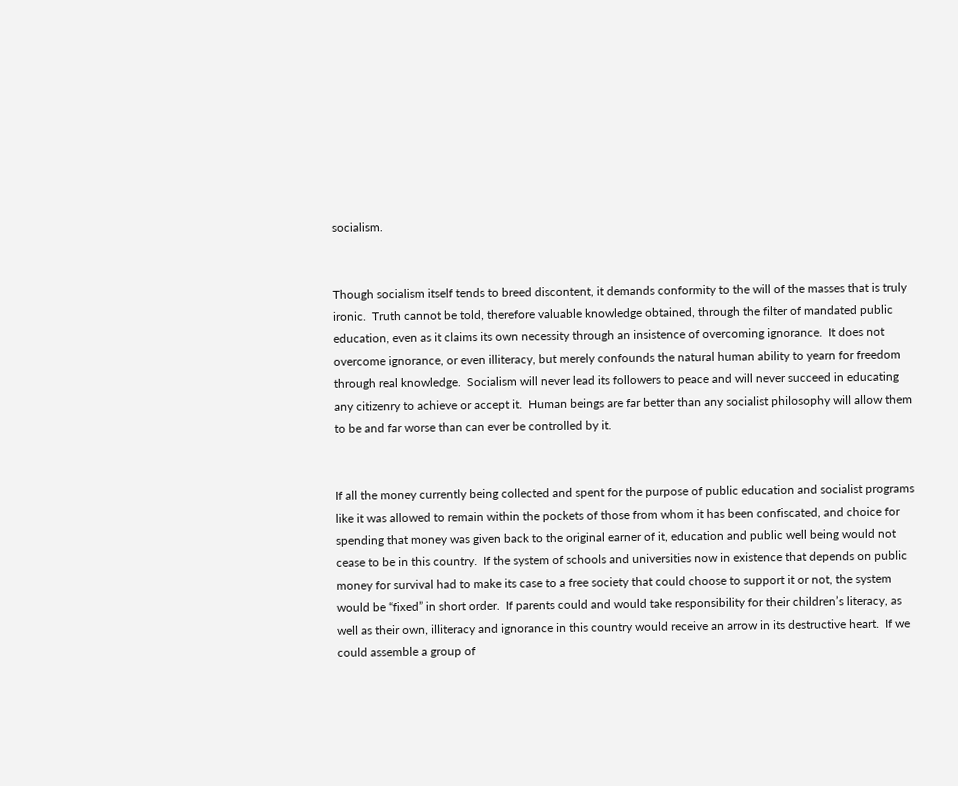socialism.


Though socialism itself tends to breed discontent, it demands conformity to the will of the masses that is truly ironic.  Truth cannot be told, therefore valuable knowledge obtained, through the filter of mandated public education, even as it claims its own necessity through an insistence of overcoming ignorance.  It does not overcome ignorance, or even illiteracy, but merely confounds the natural human ability to yearn for freedom through real knowledge.  Socialism will never lead its followers to peace and will never succeed in educating any citizenry to achieve or accept it.  Human beings are far better than any socialist philosophy will allow them to be and far worse than can ever be controlled by it.


If all the money currently being collected and spent for the purpose of public education and socialist programs like it was allowed to remain within the pockets of those from whom it has been confiscated, and choice for spending that money was given back to the original earner of it, education and public well being would not cease to be in this country.  If the system of schools and universities now in existence that depends on public money for survival had to make its case to a free society that could choose to support it or not, the system would be “fixed” in short order.  If parents could and would take responsibility for their children’s literacy, as well as their own, illiteracy and ignorance in this country would receive an arrow in its destructive heart.  If we could assemble a group of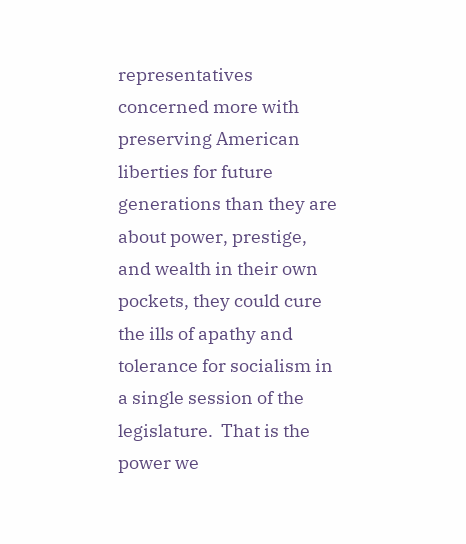representatives concerned more with preserving American liberties for future generations than they are about power, prestige, and wealth in their own pockets, they could cure the ills of apathy and tolerance for socialism in a single session of the legislature.  That is the power we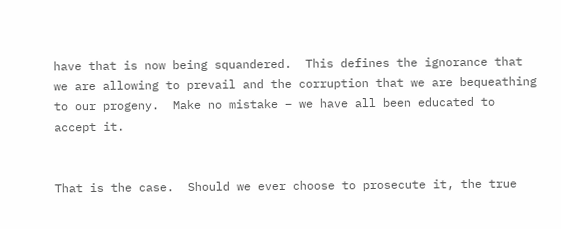have that is now being squandered.  This defines the ignorance that we are allowing to prevail and the corruption that we are bequeathing to our progeny.  Make no mistake – we have all been educated to accept it.


That is the case.  Should we ever choose to prosecute it, the true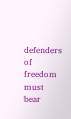defenders of freedom must bear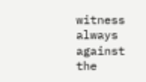witness always against the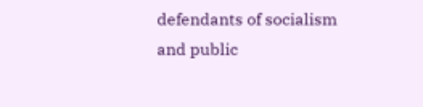defendants of socialism and public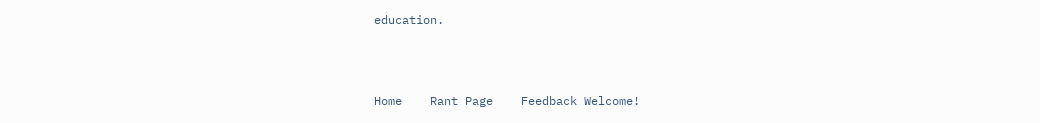education.



Home    Rant Page    Feedback Welcome!